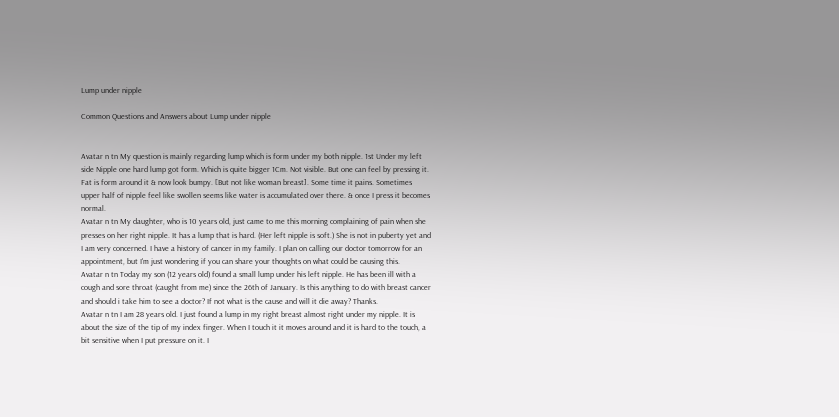Lump under nipple

Common Questions and Answers about Lump under nipple


Avatar n tn My question is mainly regarding lump which is form under my both nipple. 1st Under my left side Nipple one hard lump got form. Which is quite bigger 1Cm. Not visible. But one can feel by pressing it. Fat is form around it & now look bumpy. [But not like woman breast]. Some time it pains. Sometimes upper half of nipple feel like swollen seems like water is accumulated over there. & once I press it becomes normal.
Avatar n tn My daughter, who is 10 years old, just came to me this morning complaining of pain when she presses on her right nipple. It has a lump that is hard. (Her left nipple is soft.) She is not in puberty yet and I am very concerned. I have a history of cancer in my family. I plan on calling our doctor tomorrow for an appointment, but I'm just wondering if you can share your thoughts on what could be causing this.
Avatar n tn Today my son (12 years old) found a small lump under his left nipple. He has been ill with a cough and sore throat (caught from me) since the 26th of January. Is this anything to do with breast cancer and should i take him to see a doctor? If not what is the cause and will it die away? Thanks.
Avatar n tn I am 28 years old. I just found a lump in my right breast almost right under my nipple. It is about the size of the tip of my index finger. When I touch it it moves around and it is hard to the touch, a bit sensitive when I put pressure on it. I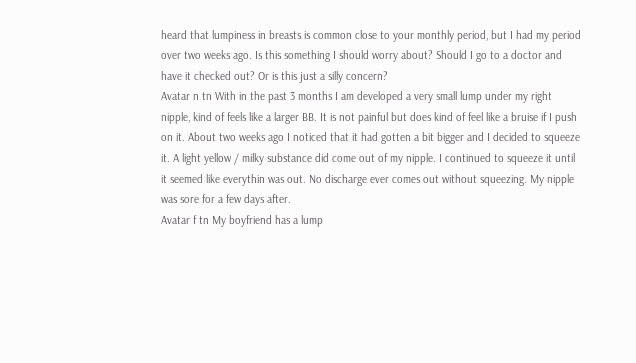heard that lumpiness in breasts is common close to your monthly period, but I had my period over two weeks ago. Is this something I should worry about? Should I go to a doctor and have it checked out? Or is this just a silly concern?
Avatar n tn With in the past 3 months I am developed a very small lump under my right nipple, kind of feels like a larger BB. It is not painful but does kind of feel like a bruise if I push on it. About two weeks ago I noticed that it had gotten a bit bigger and I decided to squeeze it. A light yellow / milky substance did come out of my nipple. I continued to squeeze it until it seemed like everythin was out. No discharge ever comes out without squeezing. My nipple was sore for a few days after.
Avatar f tn My boyfriend has a lump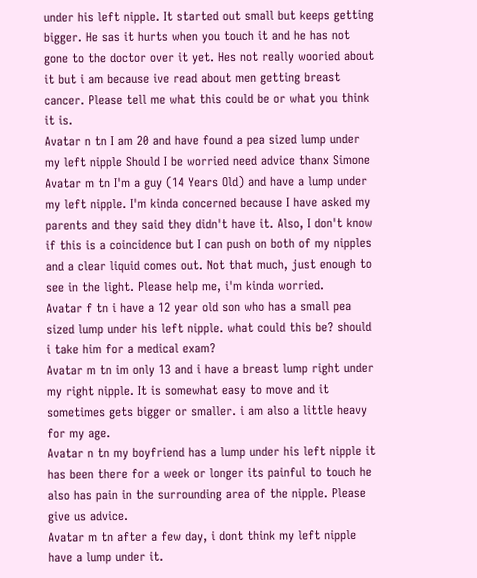under his left nipple. It started out small but keeps getting bigger. He sas it hurts when you touch it and he has not gone to the doctor over it yet. Hes not really wooried about it but i am because ive read about men getting breast cancer. Please tell me what this could be or what you think it is.
Avatar n tn I am 20 and have found a pea sized lump under my left nipple Should I be worried need advice thanx Simone
Avatar m tn I'm a guy (14 Years Old) and have a lump under my left nipple. I'm kinda concerned because I have asked my parents and they said they didn't have it. Also, I don't know if this is a coincidence but I can push on both of my nipples and a clear liquid comes out. Not that much, just enough to see in the light. Please help me, i'm kinda worried.
Avatar f tn i have a 12 year old son who has a small pea sized lump under his left nipple. what could this be? should i take him for a medical exam?
Avatar m tn im only 13 and i have a breast lump right under my right nipple. It is somewhat easy to move and it sometimes gets bigger or smaller. i am also a little heavy for my age.
Avatar n tn my boyfriend has a lump under his left nipple it has been there for a week or longer its painful to touch he also has pain in the surrounding area of the nipple. Please give us advice.
Avatar m tn after a few day, i dont think my left nipple have a lump under it.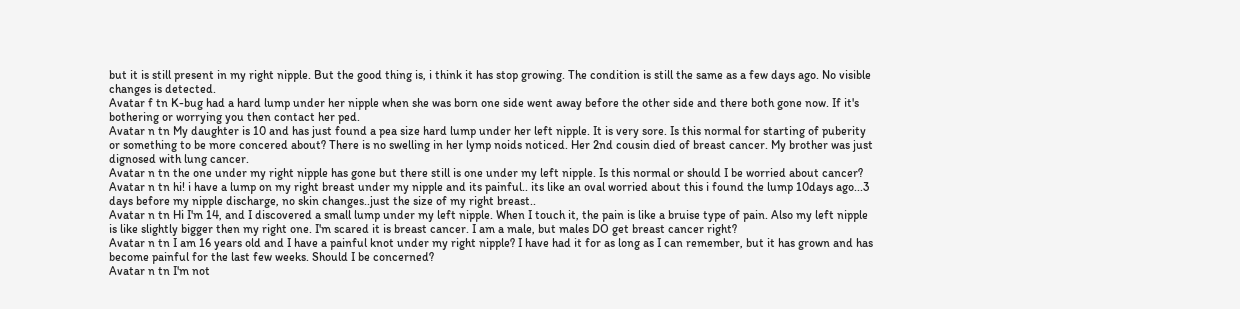but it is still present in my right nipple. But the good thing is, i think it has stop growing. The condition is still the same as a few days ago. No visible changes is detected.
Avatar f tn K-bug had a hard lump under her nipple when she was born one side went away before the other side and there both gone now. If it's bothering or worrying you then contact her ped.
Avatar n tn My daughter is 10 and has just found a pea size hard lump under her left nipple. It is very sore. Is this normal for starting of puberity or something to be more concered about? There is no swelling in her lymp noids noticed. Her 2nd cousin died of breast cancer. My brother was just dignosed with lung cancer.
Avatar n tn the one under my right nipple has gone but there still is one under my left nipple. Is this normal or should I be worried about cancer?
Avatar n tn hi! i have a lump on my right breast under my nipple and its painful.. its like an oval worried about this i found the lump 10days ago...3 days before my nipple discharge, no skin changes..just the size of my right breast..
Avatar n tn Hi I'm 14, and I discovered a small lump under my left nipple. When I touch it, the pain is like a bruise type of pain. Also my left nipple is like slightly bigger then my right one. I'm scared it is breast cancer. I am a male, but males DO get breast cancer right?
Avatar n tn I am 16 years old and I have a painful knot under my right nipple? I have had it for as long as I can remember, but it has grown and has become painful for the last few weeks. Should I be concerned?
Avatar n tn I'm not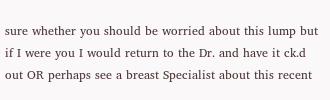sure whether you should be worried about this lump but if I were you I would return to the Dr. and have it ck.d out OR perhaps see a breast Specialist about this recent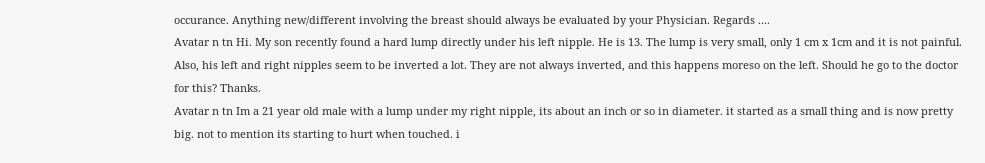occurance. Anything new/different involving the breast should always be evaluated by your Physician. Regards ....
Avatar n tn Hi. My son recently found a hard lump directly under his left nipple. He is 13. The lump is very small, only 1 cm x 1cm and it is not painful. Also, his left and right nipples seem to be inverted a lot. They are not always inverted, and this happens moreso on the left. Should he go to the doctor for this? Thanks.
Avatar n tn Im a 21 year old male with a lump under my right nipple, its about an inch or so in diameter. it started as a small thing and is now pretty big. not to mention its starting to hurt when touched. i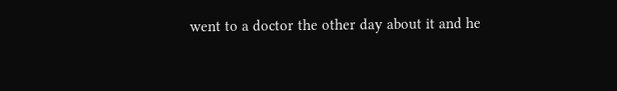went to a doctor the other day about it and he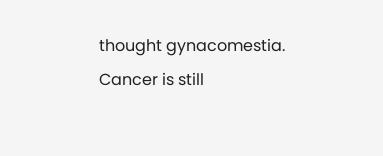thought gynacomestia. Cancer is still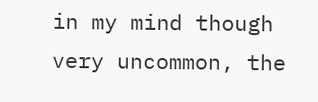in my mind though very uncommon, the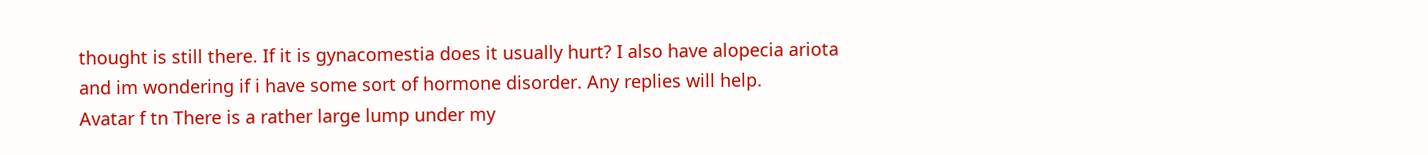thought is still there. If it is gynacomestia does it usually hurt? I also have alopecia ariota and im wondering if i have some sort of hormone disorder. Any replies will help.
Avatar f tn There is a rather large lump under my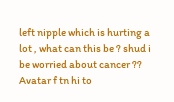left nipple which is hurting a lot , what can this be ? shud i be worried about cancer ??
Avatar f tn hi to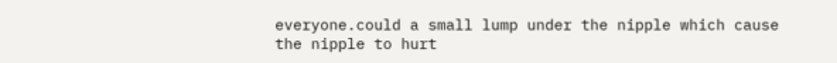everyone.could a small lump under the nipple which cause the nipple to hurt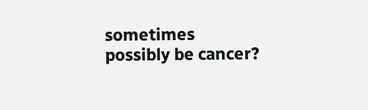sometimes possibly be cancer?